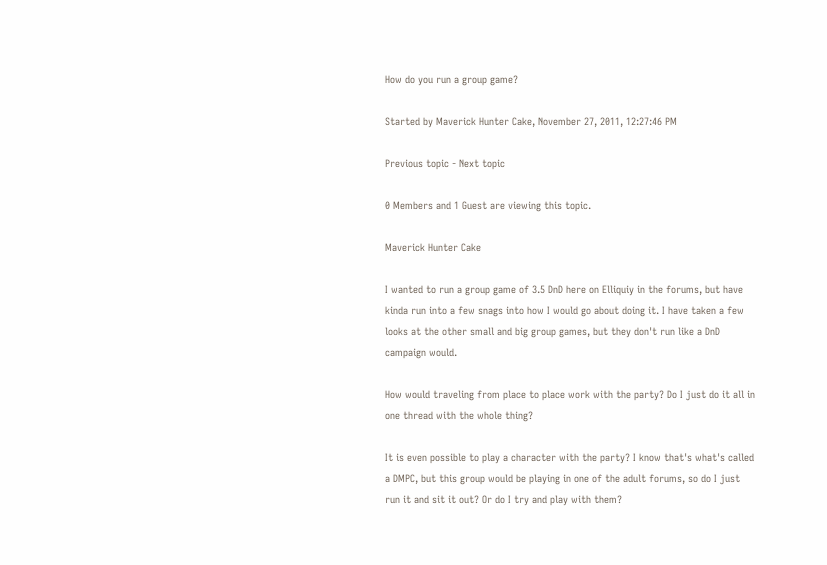How do you run a group game?

Started by Maverick Hunter Cake, November 27, 2011, 12:27:46 PM

Previous topic - Next topic

0 Members and 1 Guest are viewing this topic.

Maverick Hunter Cake

I wanted to run a group game of 3.5 DnD here on Elliquiy in the forums, but have kinda run into a few snags into how I would go about doing it. I have taken a few looks at the other small and big group games, but they don't run like a DnD campaign would.

How would traveling from place to place work with the party? Do I just do it all in one thread with the whole thing?

It is even possible to play a character with the party? I know that's what's called a DMPC, but this group would be playing in one of the adult forums, so do I just run it and sit it out? Or do I try and play with them?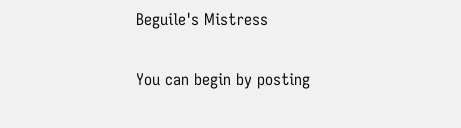Beguile's Mistress

You can begin by posting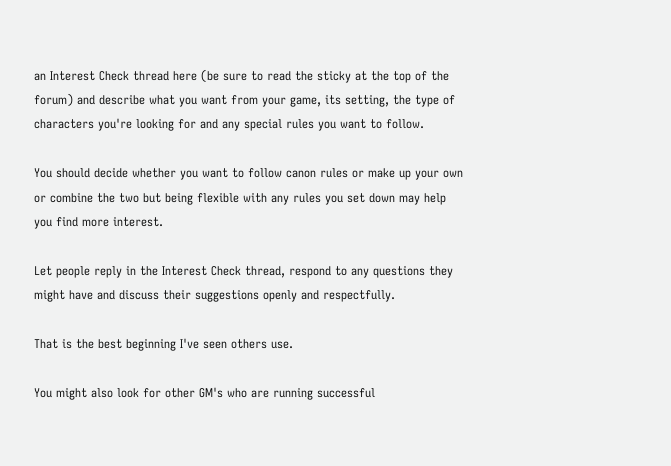an Interest Check thread here (be sure to read the sticky at the top of the forum) and describe what you want from your game, its setting, the type of characters you're looking for and any special rules you want to follow.

You should decide whether you want to follow canon rules or make up your own or combine the two but being flexible with any rules you set down may help you find more interest.

Let people reply in the Interest Check thread, respond to any questions they might have and discuss their suggestions openly and respectfully.

That is the best beginning I've seen others use.

You might also look for other GM's who are running successful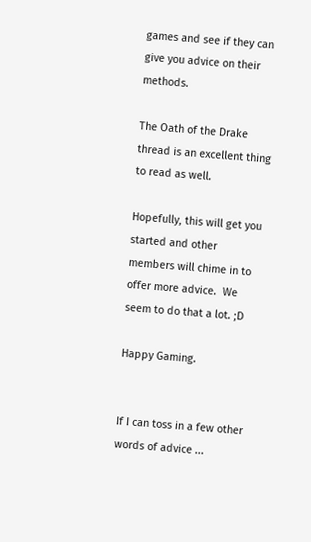games and see if they can give you advice on their methods.

The Oath of the Drake thread is an excellent thing to read as well.

Hopefully, this will get you started and other members will chime in to offer more advice.  We seem to do that a lot. ;D

Happy Gaming.


If I can toss in a few other words of advice ...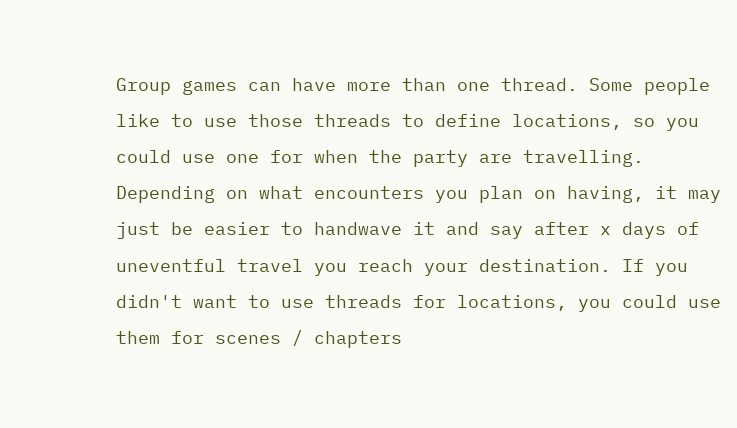Group games can have more than one thread. Some people like to use those threads to define locations, so you could use one for when the party are travelling. Depending on what encounters you plan on having, it may just be easier to handwave it and say after x days of uneventful travel you reach your destination. If you didn't want to use threads for locations, you could use them for scenes / chapters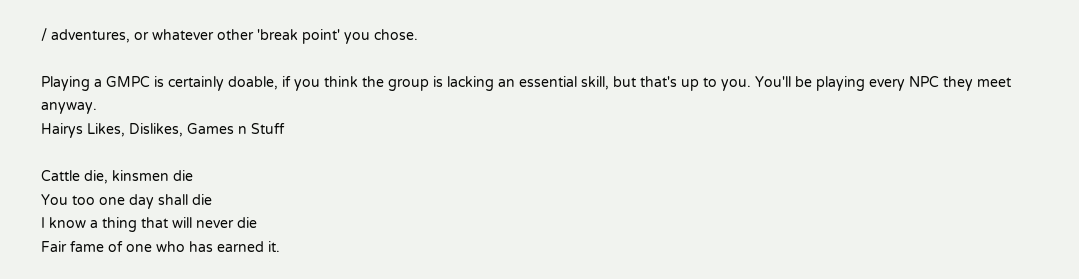/ adventures, or whatever other 'break point' you chose.

Playing a GMPC is certainly doable, if you think the group is lacking an essential skill, but that's up to you. You'll be playing every NPC they meet anyway.
Hairys Likes, Dislikes, Games n Stuff

Cattle die, kinsmen die
You too one day shall die
I know a thing that will never die
Fair fame of one who has earned it.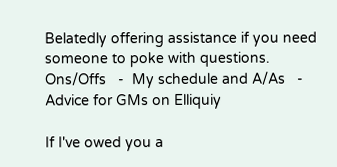Belatedly offering assistance if you need someone to poke with questions.
Ons/Offs   -  My schedule and A/As   -    Advice for GMs on Elliquiy

If I've owed you a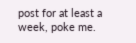post for at least a week, poke me.